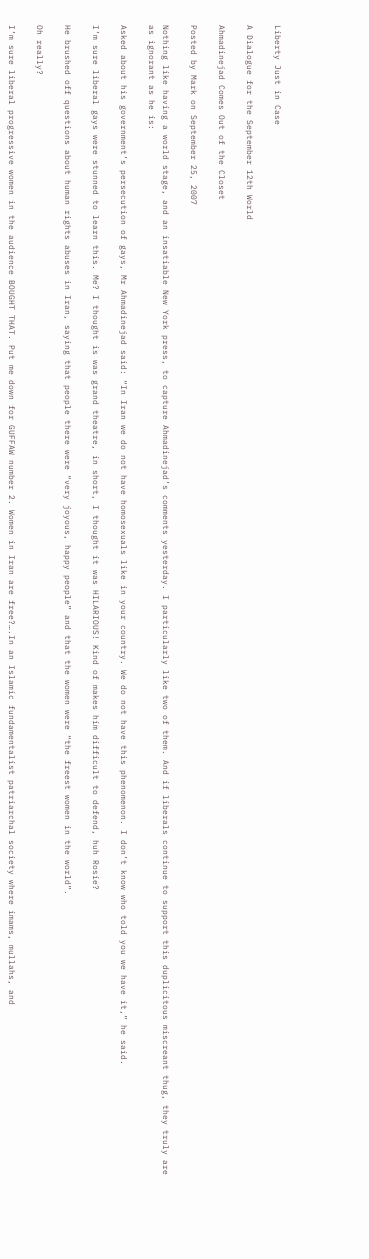Liberty Just in Case

A Dialogue for the September 12th World

Ahmadinejad Comes Out of the Closet

Posted by Mark on September 25, 2007

Nothing like having a world stage, and an insatiable New York press, to capture Ahmadinejad’s comments yesterday. I particularly like two of them. And if liberals continue to support this duplicitous miscreant thug, they truly are as ignorant as he is:

Asked about his government’s persecution of gays, Mr Ahmadinejad said: “In Iran we do not have homosexuals like in your country. We do not have this phenomenon. I don’t know who told you we have it,” he said.

I’m sure liberal gays were stunned to learn this. Me? I thought is was grand theatre, in short, I thought it was HILARIOUS! Kind of makes him difficult to defend, huh Rosie?

He brushed off questions about human rights abuses in Iran, saying that people there were “very joyous, happy people” and that the women were “the freest women in the world”.

Oh really?

I’m sure liberal progressive women in the audience BOUGHT THAT. Put me down for GUFFAW number 2. Women in Iran are free?….In an Islamic fundamentalist patriarchal society where imams, mullahs, and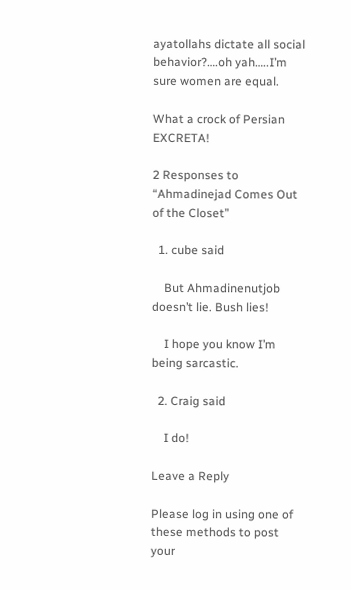ayatollahs dictate all social behavior?….oh yah…..I’m sure women are equal.

What a crock of Persian EXCRETA!

2 Responses to “Ahmadinejad Comes Out of the Closet”

  1. cube said

    But Ahmadinenutjob doesn’t lie. Bush lies!

    I hope you know I’m being sarcastic.

  2. Craig said

    I do!

Leave a Reply

Please log in using one of these methods to post your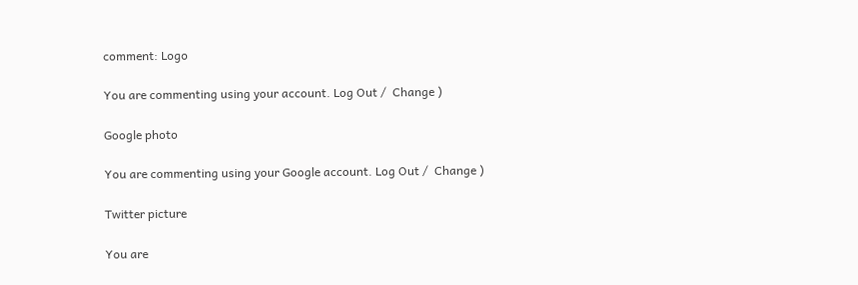comment: Logo

You are commenting using your account. Log Out /  Change )

Google photo

You are commenting using your Google account. Log Out /  Change )

Twitter picture

You are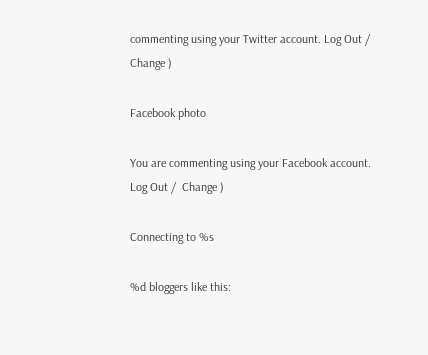commenting using your Twitter account. Log Out /  Change )

Facebook photo

You are commenting using your Facebook account. Log Out /  Change )

Connecting to %s

%d bloggers like this: